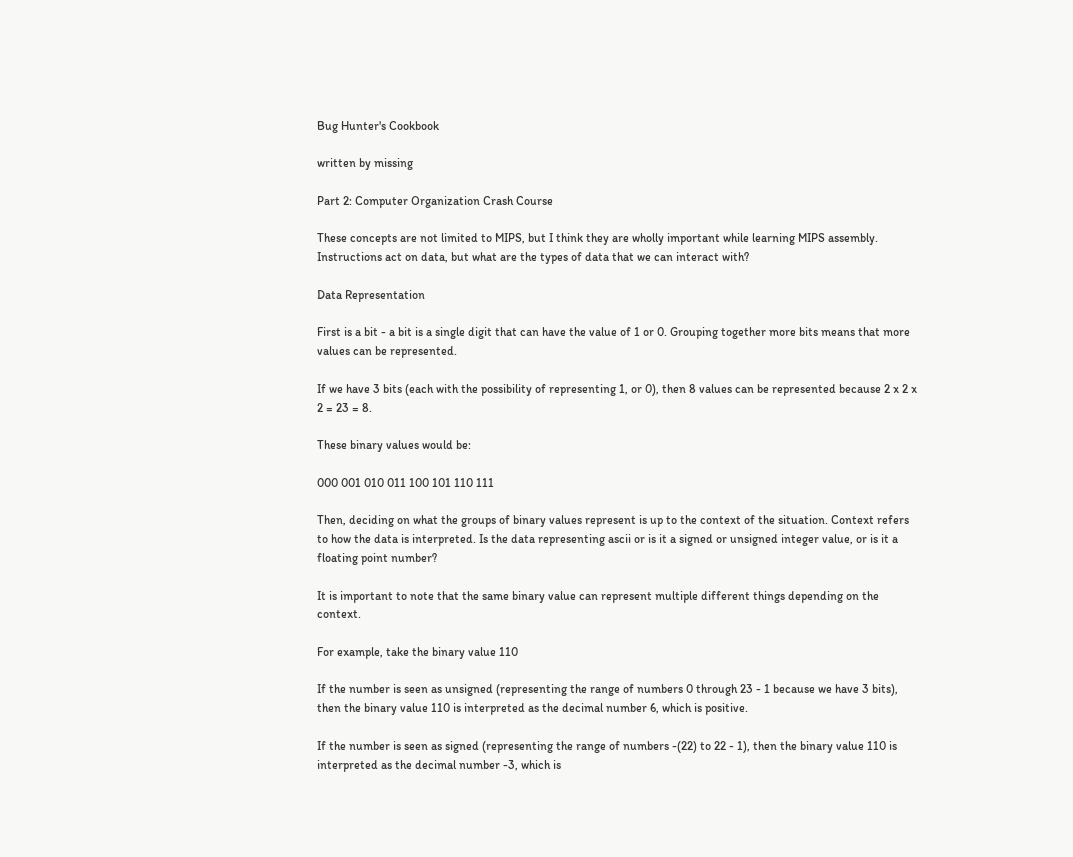Bug Hunter's Cookbook

written by missing

Part 2: Computer Organization Crash Course

These concepts are not limited to MIPS, but I think they are wholly important while learning MIPS assembly. Instructions act on data, but what are the types of data that we can interact with?

Data Representation

First is a bit - a bit is a single digit that can have the value of 1 or 0. Grouping together more bits means that more values can be represented.

If we have 3 bits (each with the possibility of representing 1, or 0), then 8 values can be represented because 2 x 2 x 2 = 23 = 8.

These binary values would be:

000 001 010 011 100 101 110 111

Then, deciding on what the groups of binary values represent is up to the context of the situation. Context refers to how the data is interpreted. Is the data representing ascii or is it a signed or unsigned integer value, or is it a floating point number?

It is important to note that the same binary value can represent multiple different things depending on the context.

For example, take the binary value 110

If the number is seen as unsigned (representing the range of numbers 0 through 23 - 1 because we have 3 bits), then the binary value 110 is interpreted as the decimal number 6, which is positive.

If the number is seen as signed (representing the range of numbers -(22) to 22 - 1), then the binary value 110 is interpreted as the decimal number -3, which is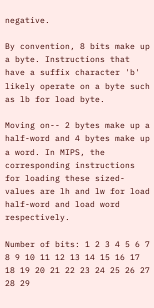negative.

By convention, 8 bits make up a byte. Instructions that have a suffix character 'b' likely operate on a byte such as lb for load byte.

Moving on-- 2 bytes make up a half-word and 4 bytes make up a word. In MIPS, the corresponding instructions for loading these sized-values are lh and lw for load half-word and load word respectively.

Number of bits: 1 2 3 4 5 6 7 8 9 10 11 12 13 14 15 16 17 18 19 20 21 22 23 24 25 26 27 28 29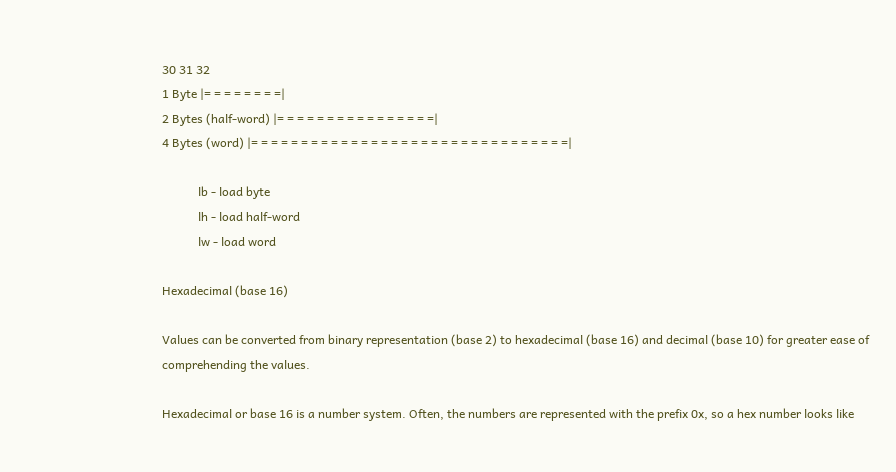30 31 32
1 Byte |= = = = = = = =|
2 Bytes (half-word) |= = = = = = = = = = = = = = = =|
4 Bytes (word) |= = = = = = = = = = = = = = = = = = = = = = = = = = = = = = = =|

            lb - load byte
            lh - load half-word
            lw - load word

Hexadecimal (base 16)

Values can be converted from binary representation (base 2) to hexadecimal (base 16) and decimal (base 10) for greater ease of comprehending the values.

Hexadecimal or base 16 is a number system. Often, the numbers are represented with the prefix 0x, so a hex number looks like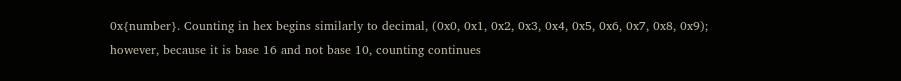0x{number}. Counting in hex begins similarly to decimal, (0x0, 0x1, 0x2, 0x3, 0x4, 0x5, 0x6, 0x7, 0x8, 0x9); however, because it is base 16 and not base 10, counting continues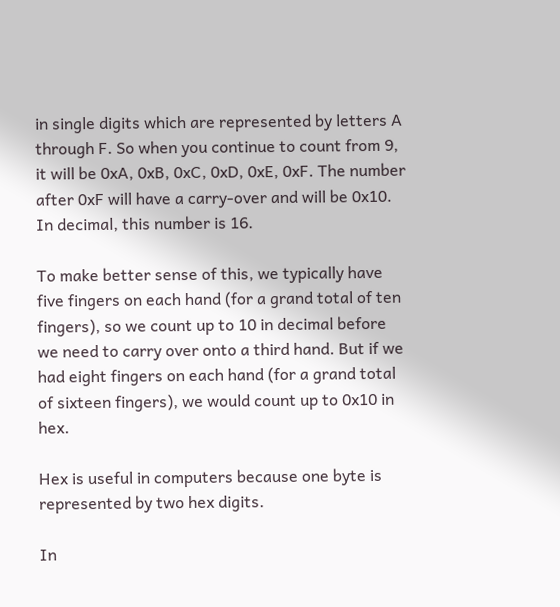in single digits which are represented by letters A through F. So when you continue to count from 9, it will be 0xA, 0xB, 0xC, 0xD, 0xE, 0xF. The number after 0xF will have a carry-over and will be 0x10. In decimal, this number is 16.

To make better sense of this, we typically have five fingers on each hand (for a grand total of ten fingers), so we count up to 10 in decimal before we need to carry over onto a third hand. But if we had eight fingers on each hand (for a grand total of sixteen fingers), we would count up to 0x10 in hex.

Hex is useful in computers because one byte is represented by two hex digits.

In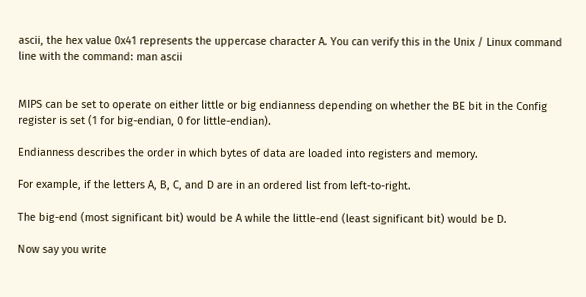ascii, the hex value 0x41 represents the uppercase character A. You can verify this in the Unix / Linux command line with the command: man ascii


MIPS can be set to operate on either little or big endianness depending on whether the BE bit in the Config register is set (1 for big-endian, 0 for little-endian).

Endianness describes the order in which bytes of data are loaded into registers and memory.

For example, if the letters A, B, C, and D are in an ordered list from left-to-right.

The big-end (most significant bit) would be A while the little-end (least significant bit) would be D.

Now say you write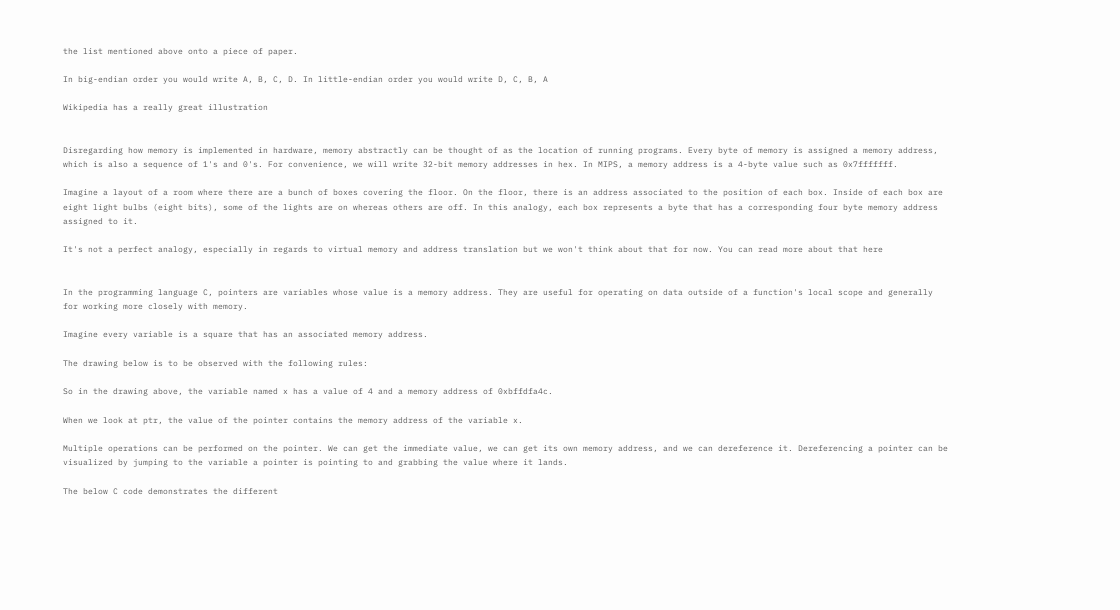the list mentioned above onto a piece of paper.

In big-endian order you would write A, B, C, D. In little-endian order you would write D, C, B, A

Wikipedia has a really great illustration


Disregarding how memory is implemented in hardware, memory abstractly can be thought of as the location of running programs. Every byte of memory is assigned a memory address, which is also a sequence of 1's and 0's. For convenience, we will write 32-bit memory addresses in hex. In MIPS, a memory address is a 4-byte value such as 0x7fffffff.

Imagine a layout of a room where there are a bunch of boxes covering the floor. On the floor, there is an address associated to the position of each box. Inside of each box are eight light bulbs (eight bits), some of the lights are on whereas others are off. In this analogy, each box represents a byte that has a corresponding four byte memory address assigned to it.

It's not a perfect analogy, especially in regards to virtual memory and address translation but we won't think about that for now. You can read more about that here


In the programming language C, pointers are variables whose value is a memory address. They are useful for operating on data outside of a function's local scope and generally for working more closely with memory.

Imagine every variable is a square that has an associated memory address.

The drawing below is to be observed with the following rules:

So in the drawing above, the variable named x has a value of 4 and a memory address of 0xbffdfa4c.

When we look at ptr, the value of the pointer contains the memory address of the variable x.

Multiple operations can be performed on the pointer. We can get the immediate value, we can get its own memory address, and we can dereference it. Dereferencing a pointer can be visualized by jumping to the variable a pointer is pointing to and grabbing the value where it lands.

The below C code demonstrates the different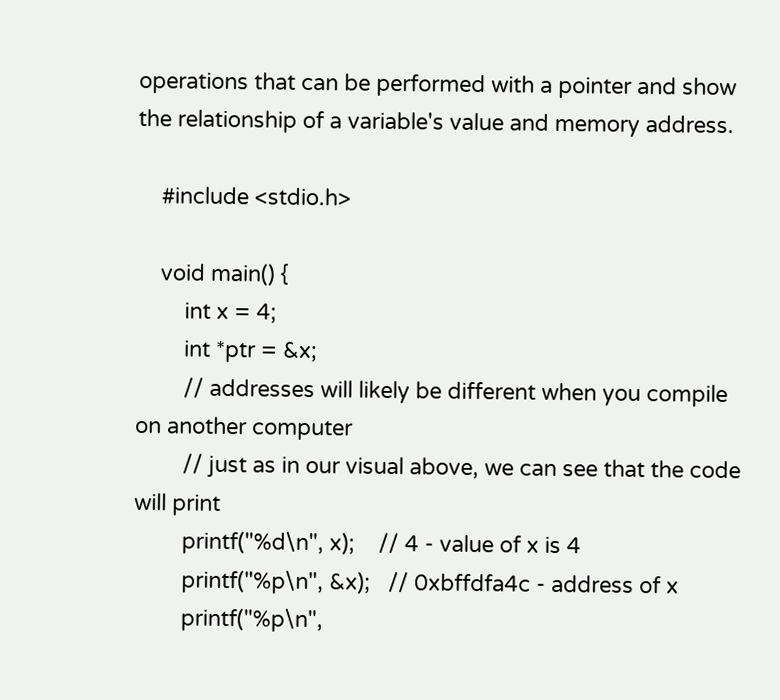operations that can be performed with a pointer and show the relationship of a variable's value and memory address.

    #include <stdio.h>

    void main() {
        int x = 4;
        int *ptr = &x;
        // addresses will likely be different when you compile on another computer
        // just as in our visual above, we can see that the code will print
        printf("%d\n", x);    // 4 - value of x is 4
        printf("%p\n", &x);   // 0xbffdfa4c - address of x
        printf("%p\n",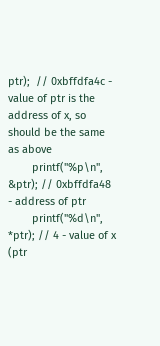ptr);  // 0xbffdfa4c - value of ptr is the address of x, so should be the same as above
        printf("%p\n", &ptr); // 0xbffdfa48 - address of ptr
        printf("%d\n", *ptr); // 4 - value of x (ptr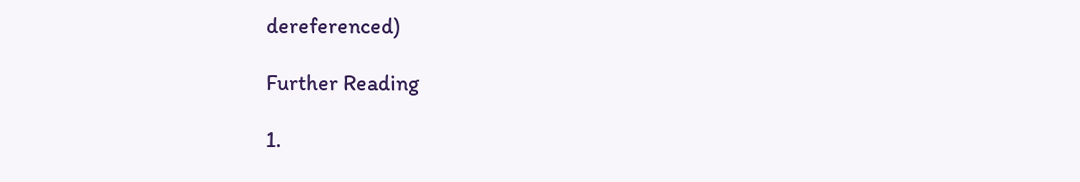dereferenced)

Further Reading

1.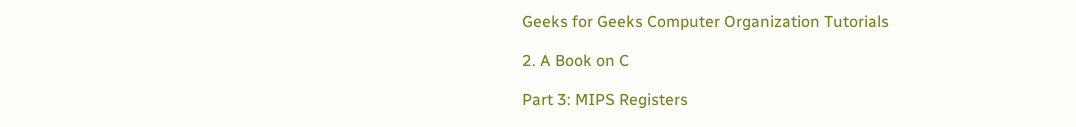Geeks for Geeks Computer Organization Tutorials

2. A Book on C

Part 3: MIPS Registers